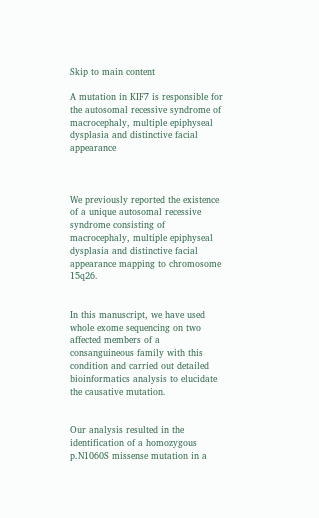Skip to main content

A mutation in KIF7 is responsible for the autosomal recessive syndrome of macrocephaly, multiple epiphyseal dysplasia and distinctive facial appearance



We previously reported the existence of a unique autosomal recessive syndrome consisting of macrocephaly, multiple epiphyseal dysplasia and distinctive facial appearance mapping to chromosome 15q26.


In this manuscript, we have used whole exome sequencing on two affected members of a consanguineous family with this condition and carried out detailed bioinformatics analysis to elucidate the causative mutation.


Our analysis resulted in the identification of a homozygous p.N1060S missense mutation in a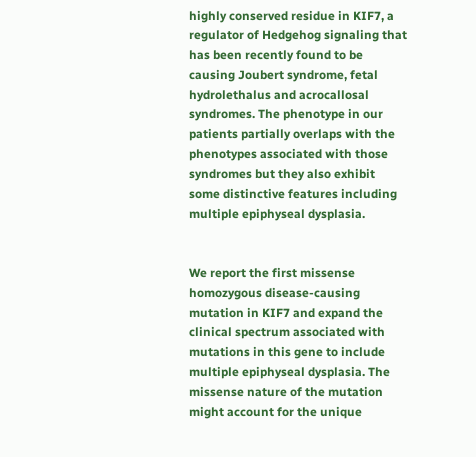highly conserved residue in KIF7, a regulator of Hedgehog signaling that has been recently found to be causing Joubert syndrome, fetal hydrolethalus and acrocallosal syndromes. The phenotype in our patients partially overlaps with the phenotypes associated with those syndromes but they also exhibit some distinctive features including multiple epiphyseal dysplasia.


We report the first missense homozygous disease-causing mutation in KIF7 and expand the clinical spectrum associated with mutations in this gene to include multiple epiphyseal dysplasia. The missense nature of the mutation might account for the unique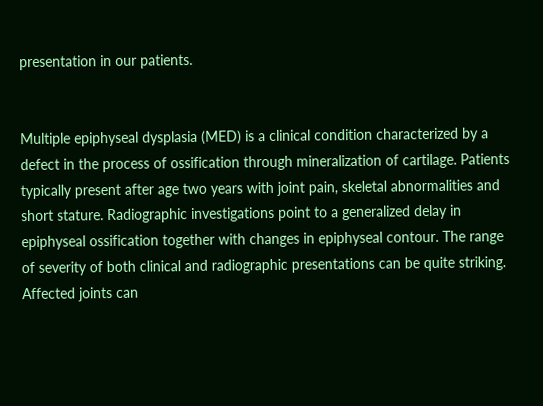presentation in our patients.


Multiple epiphyseal dysplasia (MED) is a clinical condition characterized by a defect in the process of ossification through mineralization of cartilage. Patients typically present after age two years with joint pain, skeletal abnormalities and short stature. Radiographic investigations point to a generalized delay in epiphyseal ossification together with changes in epiphyseal contour. The range of severity of both clinical and radiographic presentations can be quite striking. Affected joints can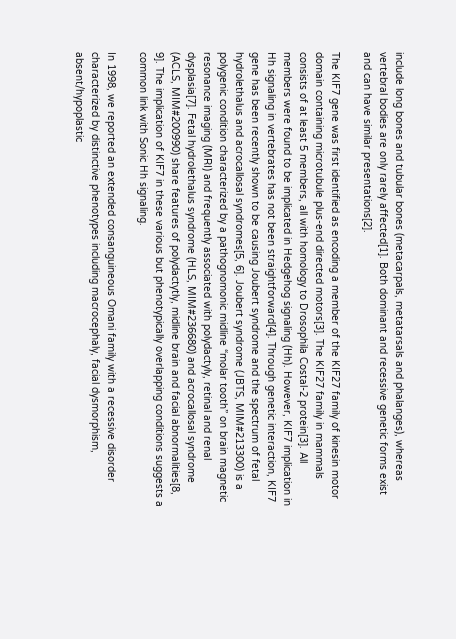include long bones and tubular bones (metacarpals, metatarsals and phalanges), whereas vertebral bodies are only rarely affected[1]. Both dominant and recessive genetic forms exist and can have similar presentations[2].

The KIF7 gene was first identified as encoding a member of the KIF27 family of kinesin motor domain containing microtubule plus-end directed motors[3]. The KIF27 family in mammals consists of at least 5 members, all with homology to Drosophila Costal-2 protein[3]. All members were found to be implicated in Hedgehog signaling (Hh). However, KIF7 implication in Hh signaling in vertebrates has not been straightforward[4]. Through genetic interaction, KIF7 gene has been recently shown to be causing Joubert syndrome and the spectrum of fetal hydrolethalus and acrocallosal syndromes[5, 6]. Joubert syndrome (JBTS, MIM#213300) is a polygenic condition characterized by a pathognomonic midline “molar tooth” on brain magnetic resonance imaging (MRI) and frequently associated with polydactyly, retinal and renal dysplasia[7]. Fetal hydrolethalus syndrome (HLS, MIM#236680) and acrocallosal syndrome (ACLS, MIM#200990) share features of polydactytly, midline brain and facial abnormalities[8, 9]. The implication of KIF7 in these various but phenotypically overlapping conditions suggests a common link with Sonic Hh signaling.

In 1998, we reported an extended consanguineous Omani family with a recessive disorder characterized by distinctive phenotypes including macrocephaly, facial dysmorphism, absent/hypoplastic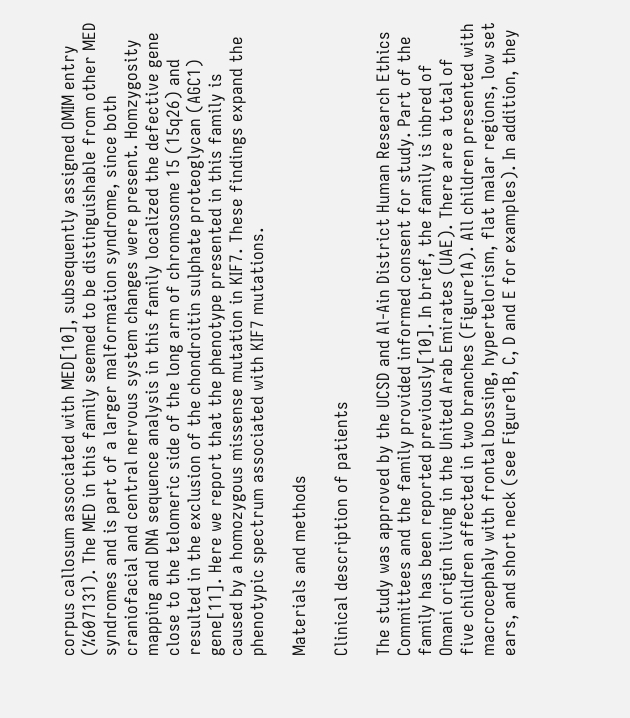corpus callosum associated with MED[10], subsequently assigned OMIM entry (%607131). The MED in this family seemed to be distinguishable from other MED syndromes and is part of a larger malformation syndrome, since both craniofacial and central nervous system changes were present. Homzygosity mapping and DNA sequence analysis in this family localized the defective gene close to the telomeric side of the long arm of chromosome 15 (15q26) and resulted in the exclusion of the chondroitin sulphate proteoglycan (AGC1) gene[11]. Here we report that the phenotype presented in this family is caused by a homozygous missense mutation in KIF7. These findings expand the phenotypic spectrum associated with KIF7 mutations.

Materials and methods

Clinical description of patients

The study was approved by the UCSD and Al-Ain District Human Research Ethics Committees and the family provided informed consent for study. Part of the family has been reported previously[10]. In brief, the family is inbred of Omani origin living in the United Arab Emirates (UAE). There are a total of five children affected in two branches (Figure1A). All children presented with macrocephaly with frontal bossing, hypertelorism, flat malar regions, low set ears, and short neck (see Figure1B, C, D and E for examples). In addition, they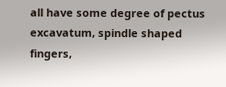all have some degree of pectus excavatum, spindle shaped fingers,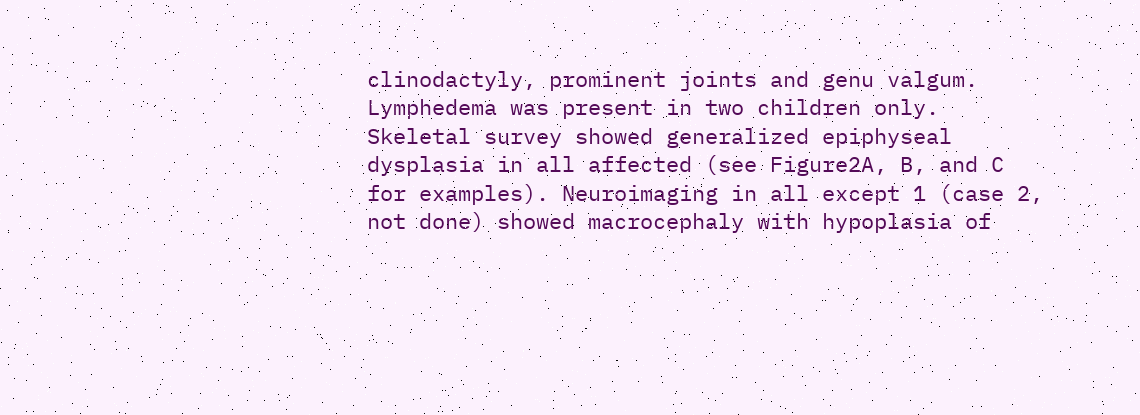clinodactyly, prominent joints and genu valgum. Lymphedema was present in two children only. Skeletal survey showed generalized epiphyseal dysplasia in all affected (see Figure2A, B, and C for examples). Neuroimaging in all except 1 (case 2, not done) showed macrocephaly with hypoplasia of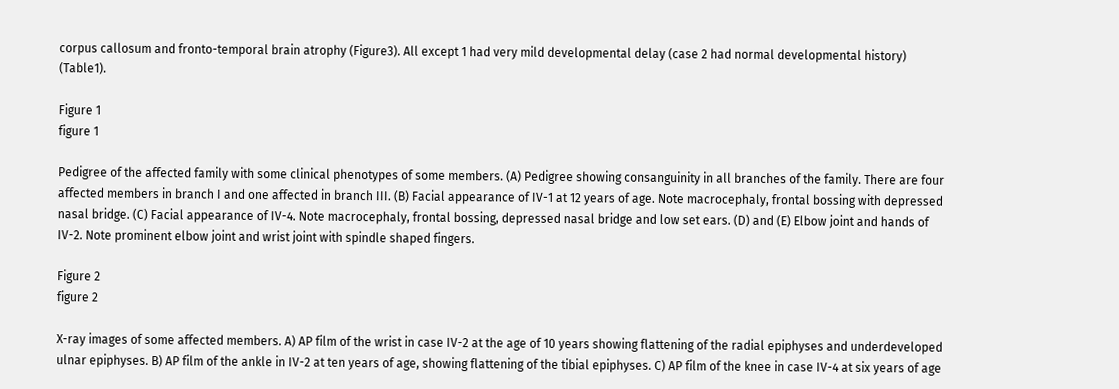corpus callosum and fronto-temporal brain atrophy (Figure3). All except 1 had very mild developmental delay (case 2 had normal developmental history) (Table1).

Figure 1
figure 1

Pedigree of the affected family with some clinical phenotypes of some members. (A) Pedigree showing consanguinity in all branches of the family. There are four affected members in branch I and one affected in branch III. (B) Facial appearance of IV-1 at 12 years of age. Note macrocephaly, frontal bossing with depressed nasal bridge. (C) Facial appearance of IV-4. Note macrocephaly, frontal bossing, depressed nasal bridge and low set ears. (D) and (E) Elbow joint and hands of IV-2. Note prominent elbow joint and wrist joint with spindle shaped fingers.

Figure 2
figure 2

X-ray images of some affected members. A) AP film of the wrist in case IV-2 at the age of 10 years showing flattening of the radial epiphyses and underdeveloped ulnar epiphyses. B) AP film of the ankle in IV-2 at ten years of age, showing flattening of the tibial epiphyses. C) AP film of the knee in case IV-4 at six years of age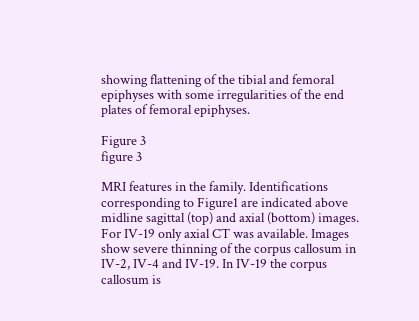showing flattening of the tibial and femoral epiphyses with some irregularities of the end plates of femoral epiphyses.

Figure 3
figure 3

MRI features in the family. Identifications corresponding to Figure1 are indicated above midline sagittal (top) and axial (bottom) images. For IV-19 only axial CT was available. Images show severe thinning of the corpus callosum in IV-2, IV-4 and IV-19. In IV-19 the corpus callosum is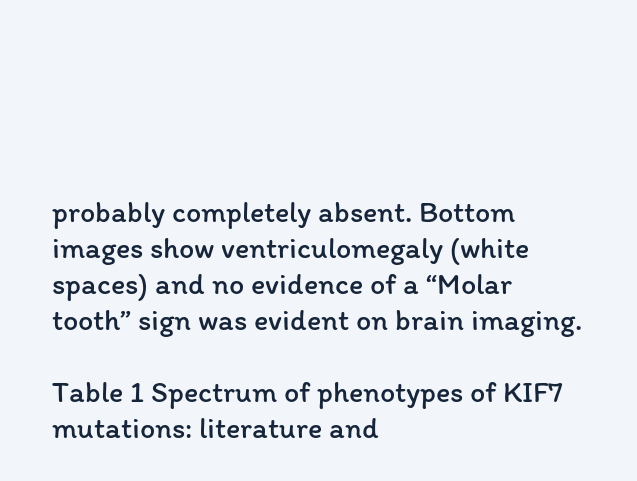probably completely absent. Bottom images show ventriculomegaly (white spaces) and no evidence of a “Molar tooth” sign was evident on brain imaging.

Table 1 Spectrum of phenotypes of KIF7 mutations: literature and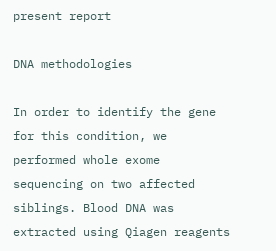present report

DNA methodologies

In order to identify the gene for this condition, we performed whole exome sequencing on two affected siblings. Blood DNA was extracted using Qiagen reagents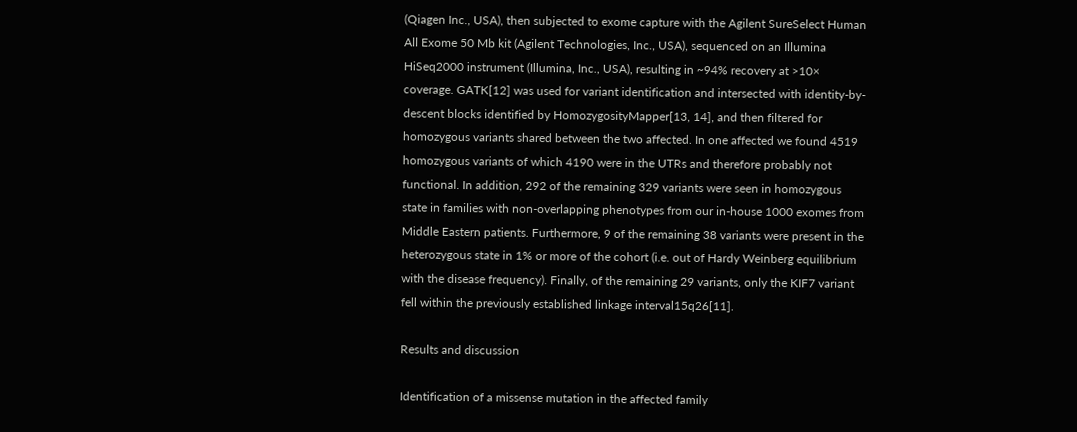(Qiagen Inc., USA), then subjected to exome capture with the Agilent SureSelect Human All Exome 50 Mb kit (Agilent Technologies, Inc., USA), sequenced on an Illumina HiSeq2000 instrument (Illumina, Inc., USA), resulting in ~94% recovery at >10× coverage. GATK[12] was used for variant identification and intersected with identity-by-descent blocks identified by HomozygosityMapper[13, 14], and then filtered for homozygous variants shared between the two affected. In one affected we found 4519 homozygous variants of which 4190 were in the UTRs and therefore probably not functional. In addition, 292 of the remaining 329 variants were seen in homozygous state in families with non-overlapping phenotypes from our in-house 1000 exomes from Middle Eastern patients. Furthermore, 9 of the remaining 38 variants were present in the heterozygous state in 1% or more of the cohort (i.e. out of Hardy Weinberg equilibrium with the disease frequency). Finally, of the remaining 29 variants, only the KIF7 variant fell within the previously established linkage interval15q26[11].

Results and discussion

Identification of a missense mutation in the affected family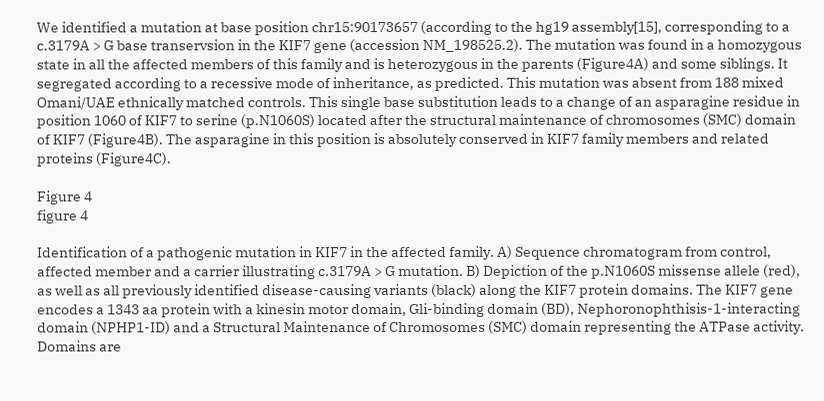We identified a mutation at base position chr15:90173657 (according to the hg19 assembly[15], corresponding to a c.3179A > G base transervsion in the KIF7 gene (accession NM_198525.2). The mutation was found in a homozygous state in all the affected members of this family and is heterozygous in the parents (Figure4A) and some siblings. It segregated according to a recessive mode of inheritance, as predicted. This mutation was absent from 188 mixed Omani/UAE ethnically matched controls. This single base substitution leads to a change of an asparagine residue in position 1060 of KIF7 to serine (p.N1060S) located after the structural maintenance of chromosomes (SMC) domain of KIF7 (Figure4B). The asparagine in this position is absolutely conserved in KIF7 family members and related proteins (Figure4C).

Figure 4
figure 4

Identification of a pathogenic mutation in KIF7 in the affected family. A) Sequence chromatogram from control, affected member and a carrier illustrating c.3179A > G mutation. B) Depiction of the p.N1060S missense allele (red), as well as all previously identified disease-causing variants (black) along the KIF7 protein domains. The KIF7 gene encodes a 1343 aa protein with a kinesin motor domain, Gli-binding domain (BD), Nephoronophthisis-1-interacting domain (NPHP1-ID) and a Structural Maintenance of Chromosomes (SMC) domain representing the ATPase activity. Domains are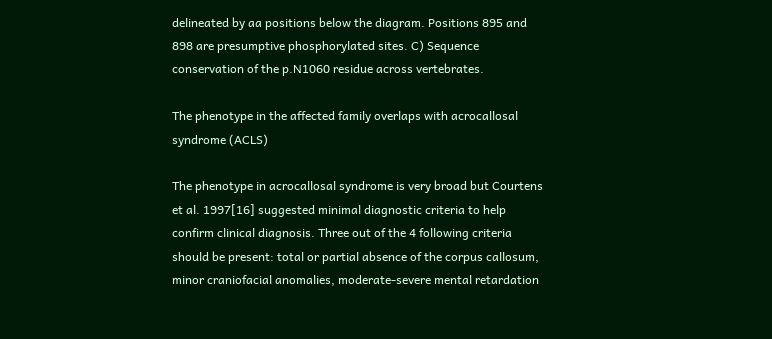delineated by aa positions below the diagram. Positions 895 and 898 are presumptive phosphorylated sites. C) Sequence conservation of the p.N1060 residue across vertebrates.

The phenotype in the affected family overlaps with acrocallosal syndrome (ACLS)

The phenotype in acrocallosal syndrome is very broad but Courtens et al. 1997[16] suggested minimal diagnostic criteria to help confirm clinical diagnosis. Three out of the 4 following criteria should be present: total or partial absence of the corpus callosum, minor craniofacial anomalies, moderate-severe mental retardation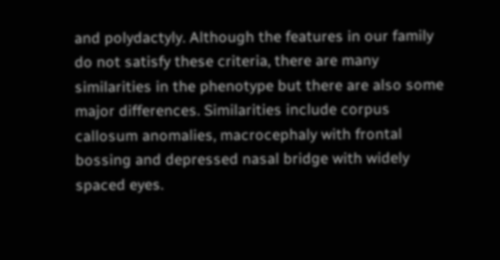and polydactyly. Although the features in our family do not satisfy these criteria, there are many similarities in the phenotype but there are also some major differences. Similarities include corpus callosum anomalies, macrocephaly with frontal bossing and depressed nasal bridge with widely spaced eyes.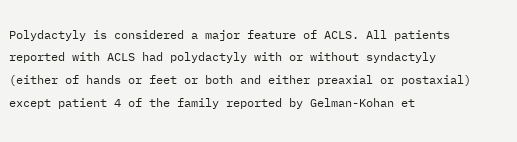Polydactyly is considered a major feature of ACLS. All patients reported with ACLS had polydactyly with or without syndactyly (either of hands or feet or both and either preaxial or postaxial) except patient 4 of the family reported by Gelman-Kohan et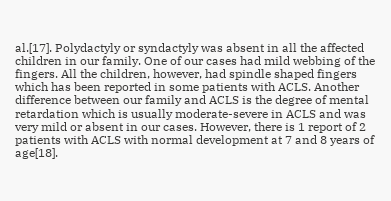al.[17]. Polydactyly or syndactyly was absent in all the affected children in our family. One of our cases had mild webbing of the fingers. All the children, however, had spindle shaped fingers which has been reported in some patients with ACLS. Another difference between our family and ACLS is the degree of mental retardation which is usually moderate-severe in ACLS and was very mild or absent in our cases. However, there is 1 report of 2 patients with ACLS with normal development at 7 and 8 years of age[18].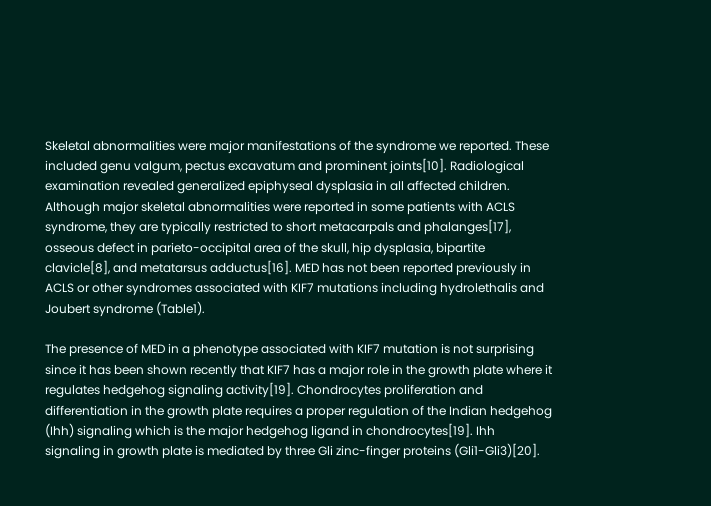Skeletal abnormalities were major manifestations of the syndrome we reported. These included genu valgum, pectus excavatum and prominent joints[10]. Radiological examination revealed generalized epiphyseal dysplasia in all affected children. Although major skeletal abnormalities were reported in some patients with ACLS syndrome, they are typically restricted to short metacarpals and phalanges[17], osseous defect in parieto-occipital area of the skull, hip dysplasia, bipartite clavicle[8], and metatarsus adductus[16]. MED has not been reported previously in ACLS or other syndromes associated with KIF7 mutations including hydrolethalis and Joubert syndrome (Table1).

The presence of MED in a phenotype associated with KIF7 mutation is not surprising since it has been shown recently that KIF7 has a major role in the growth plate where it regulates hedgehog signaling activity[19]. Chondrocytes proliferation and differentiation in the growth plate requires a proper regulation of the Indian hedgehog (Ihh) signaling which is the major hedgehog ligand in chondrocytes[19]. Ihh signaling in growth plate is mediated by three Gli zinc-finger proteins (Gli1-Gli3)[20].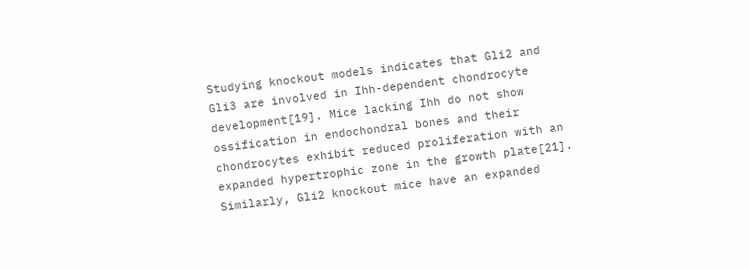Studying knockout models indicates that Gli2 and Gli3 are involved in Ihh-dependent chondrocyte development[19]. Mice lacking Ihh do not show ossification in endochondral bones and their chondrocytes exhibit reduced proliferation with an expanded hypertrophic zone in the growth plate[21]. Similarly, Gli2 knockout mice have an expanded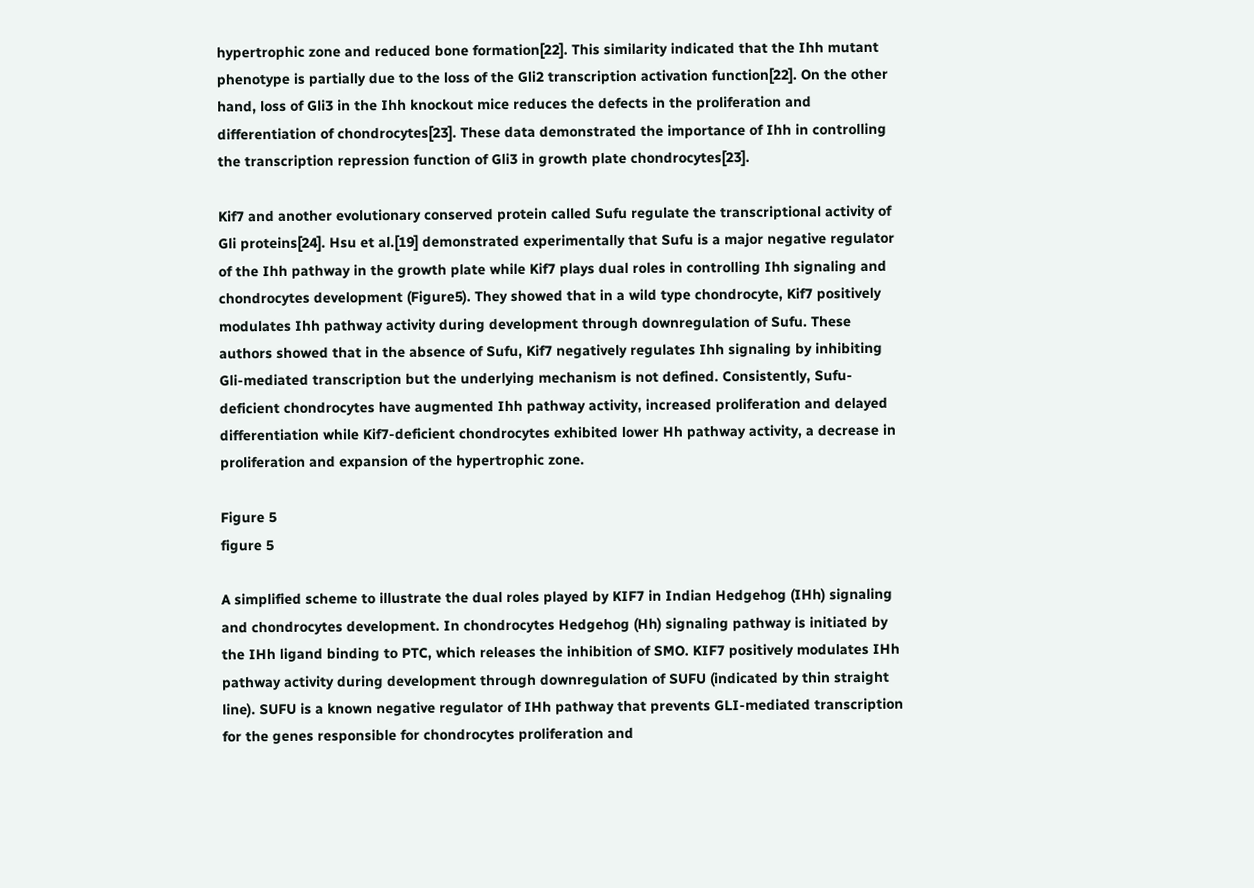hypertrophic zone and reduced bone formation[22]. This similarity indicated that the Ihh mutant phenotype is partially due to the loss of the Gli2 transcription activation function[22]. On the other hand, loss of Gli3 in the Ihh knockout mice reduces the defects in the proliferation and differentiation of chondrocytes[23]. These data demonstrated the importance of Ihh in controlling the transcription repression function of Gli3 in growth plate chondrocytes[23].

Kif7 and another evolutionary conserved protein called Sufu regulate the transcriptional activity of Gli proteins[24]. Hsu et al.[19] demonstrated experimentally that Sufu is a major negative regulator of the Ihh pathway in the growth plate while Kif7 plays dual roles in controlling Ihh signaling and chondrocytes development (Figure5). They showed that in a wild type chondrocyte, Kif7 positively modulates Ihh pathway activity during development through downregulation of Sufu. These authors showed that in the absence of Sufu, Kif7 negatively regulates Ihh signaling by inhibiting Gli-mediated transcription but the underlying mechanism is not defined. Consistently, Sufu-deficient chondrocytes have augmented Ihh pathway activity, increased proliferation and delayed differentiation while Kif7-deficient chondrocytes exhibited lower Hh pathway activity, a decrease in proliferation and expansion of the hypertrophic zone.

Figure 5
figure 5

A simplified scheme to illustrate the dual roles played by KIF7 in Indian Hedgehog (IHh) signaling and chondrocytes development. In chondrocytes Hedgehog (Hh) signaling pathway is initiated by the IHh ligand binding to PTC, which releases the inhibition of SMO. KIF7 positively modulates IHh pathway activity during development through downregulation of SUFU (indicated by thin straight line). SUFU is a known negative regulator of IHh pathway that prevents GLI-mediated transcription for the genes responsible for chondrocytes proliferation and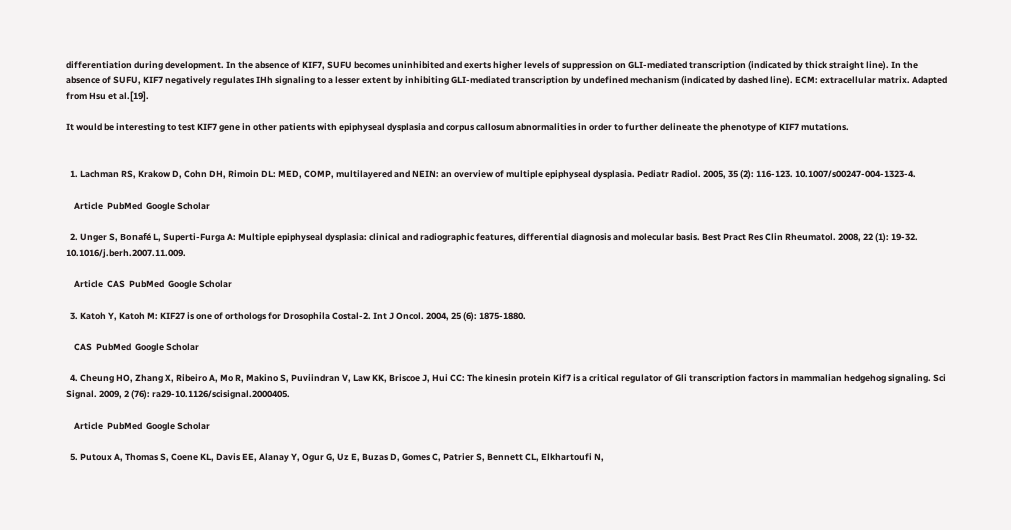differentiation during development. In the absence of KIF7, SUFU becomes uninhibited and exerts higher levels of suppression on GLI-mediated transcription (indicated by thick straight line). In the absence of SUFU, KIF7 negatively regulates IHh signaling to a lesser extent by inhibiting GLI-mediated transcription by undefined mechanism (indicated by dashed line). ECM: extracellular matrix. Adapted from Hsu et al.[19].

It would be interesting to test KIF7 gene in other patients with epiphyseal dysplasia and corpus callosum abnormalities in order to further delineate the phenotype of KIF7 mutations.


  1. Lachman RS, Krakow D, Cohn DH, Rimoin DL: MED, COMP, multilayered and NEIN: an overview of multiple epiphyseal dysplasia. Pediatr Radiol. 2005, 35 (2): 116-123. 10.1007/s00247-004-1323-4.

    Article  PubMed  Google Scholar

  2. Unger S, Bonafé L, Superti-Furga A: Multiple epiphyseal dysplasia: clinical and radiographic features, differential diagnosis and molecular basis. Best Pract Res Clin Rheumatol. 2008, 22 (1): 19-32. 10.1016/j.berh.2007.11.009.

    Article  CAS  PubMed  Google Scholar

  3. Katoh Y, Katoh M: KIF27 is one of orthologs for Drosophila Costal-2. Int J Oncol. 2004, 25 (6): 1875-1880.

    CAS  PubMed  Google Scholar

  4. Cheung HO, Zhang X, Ribeiro A, Mo R, Makino S, Puviindran V, Law KK, Briscoe J, Hui CC: The kinesin protein Kif7 is a critical regulator of Gli transcription factors in mammalian hedgehog signaling. Sci Signal. 2009, 2 (76): ra29-10.1126/scisignal.2000405.

    Article  PubMed  Google Scholar

  5. Putoux A, Thomas S, Coene KL, Davis EE, Alanay Y, Ogur G, Uz E, Buzas D, Gomes C, Patrier S, Bennett CL, Elkhartoufi N,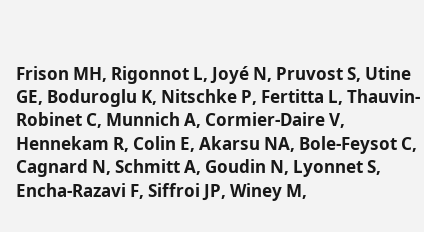Frison MH, Rigonnot L, Joyé N, Pruvost S, Utine GE, Boduroglu K, Nitschke P, Fertitta L, Thauvin-Robinet C, Munnich A, Cormier-Daire V, Hennekam R, Colin E, Akarsu NA, Bole-Feysot C, Cagnard N, Schmitt A, Goudin N, Lyonnet S, Encha-Razavi F, Siffroi JP, Winey M,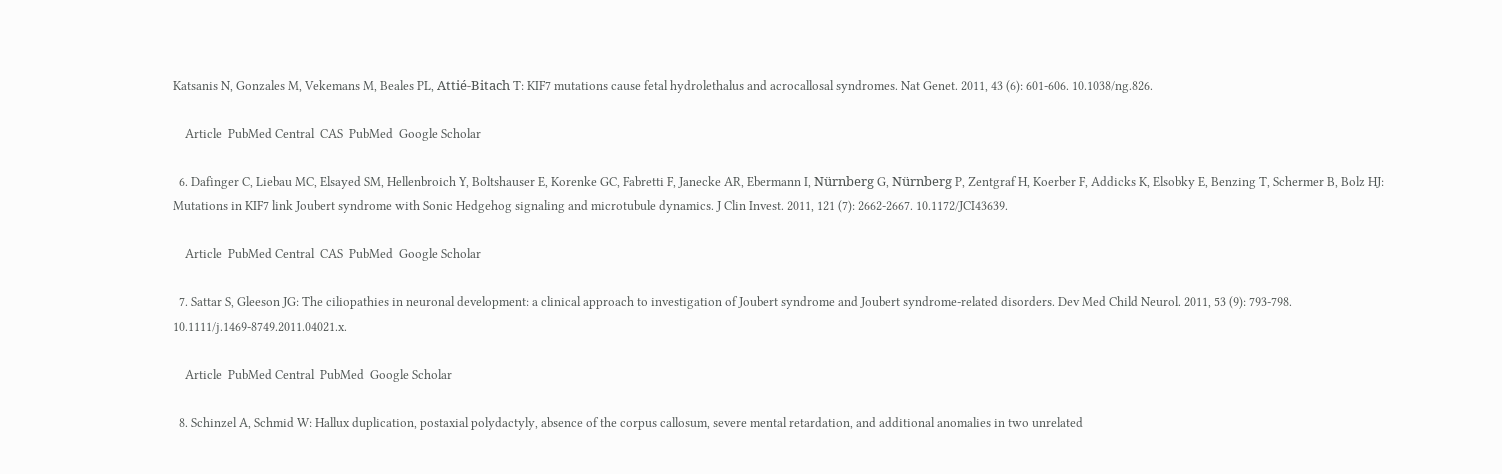Katsanis N, Gonzales M, Vekemans M, Beales PL, Attié-Bitach T: KIF7 mutations cause fetal hydrolethalus and acrocallosal syndromes. Nat Genet. 2011, 43 (6): 601-606. 10.1038/ng.826.

    Article  PubMed Central  CAS  PubMed  Google Scholar

  6. Dafinger C, Liebau MC, Elsayed SM, Hellenbroich Y, Boltshauser E, Korenke GC, Fabretti F, Janecke AR, Ebermann I, Nürnberg G, Nürnberg P, Zentgraf H, Koerber F, Addicks K, Elsobky E, Benzing T, Schermer B, Bolz HJ: Mutations in KIF7 link Joubert syndrome with Sonic Hedgehog signaling and microtubule dynamics. J Clin Invest. 2011, 121 (7): 2662-2667. 10.1172/JCI43639.

    Article  PubMed Central  CAS  PubMed  Google Scholar

  7. Sattar S, Gleeson JG: The ciliopathies in neuronal development: a clinical approach to investigation of Joubert syndrome and Joubert syndrome-related disorders. Dev Med Child Neurol. 2011, 53 (9): 793-798. 10.1111/j.1469-8749.2011.04021.x.

    Article  PubMed Central  PubMed  Google Scholar

  8. Schinzel A, Schmid W: Hallux duplication, postaxial polydactyly, absence of the corpus callosum, severe mental retardation, and additional anomalies in two unrelated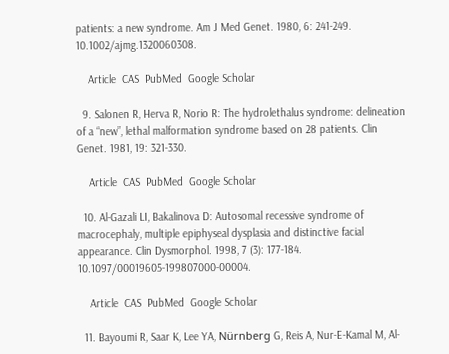patients: a new syndrome. Am J Med Genet. 1980, 6: 241-249. 10.1002/ajmg.1320060308.

    Article  CAS  PubMed  Google Scholar

  9. Salonen R, Herva R, Norio R: The hydrolethalus syndrome: delineation of a “new”, lethal malformation syndrome based on 28 patients. Clin Genet. 1981, 19: 321-330.

    Article  CAS  PubMed  Google Scholar

  10. Al-Gazali LI, Bakalinova D: Autosomal recessive syndrome of macrocephaly, multiple epiphyseal dysplasia and distinctive facial appearance. Clin Dysmorphol. 1998, 7 (3): 177-184. 10.1097/00019605-199807000-00004.

    Article  CAS  PubMed  Google Scholar

  11. Bayoumi R, Saar K, Lee YA, Nürnberg G, Reis A, Nur-E-Kamal M, Al-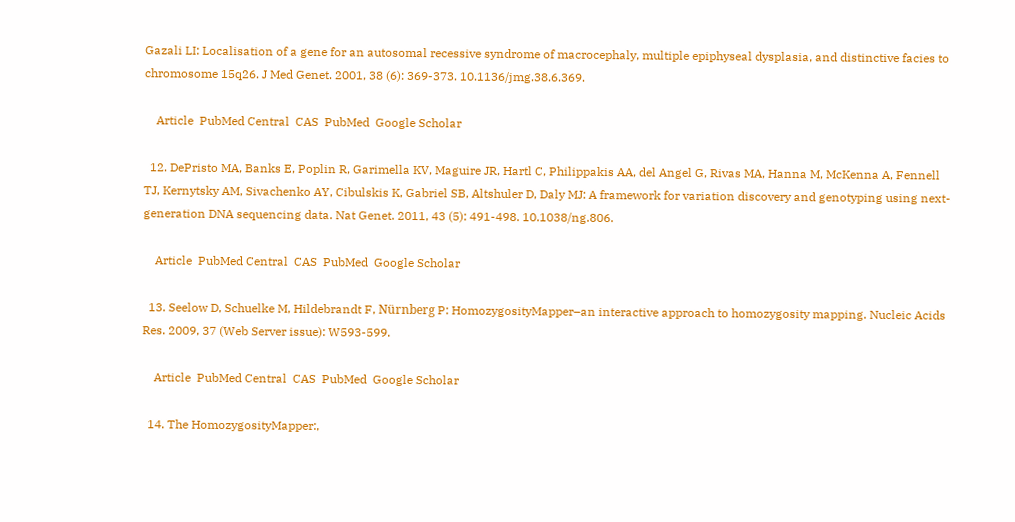Gazali LI: Localisation of a gene for an autosomal recessive syndrome of macrocephaly, multiple epiphyseal dysplasia, and distinctive facies to chromosome 15q26. J Med Genet. 2001, 38 (6): 369-373. 10.1136/jmg.38.6.369.

    Article  PubMed Central  CAS  PubMed  Google Scholar

  12. DePristo MA, Banks E, Poplin R, Garimella KV, Maguire JR, Hartl C, Philippakis AA, del Angel G, Rivas MA, Hanna M, McKenna A, Fennell TJ, Kernytsky AM, Sivachenko AY, Cibulskis K, Gabriel SB, Altshuler D, Daly MJ: A framework for variation discovery and genotyping using next-generation DNA sequencing data. Nat Genet. 2011, 43 (5): 491-498. 10.1038/ng.806.

    Article  PubMed Central  CAS  PubMed  Google Scholar

  13. Seelow D, Schuelke M, Hildebrandt F, Nürnberg P: HomozygosityMapper–an interactive approach to homozygosity mapping. Nucleic Acids Res. 2009, 37 (Web Server issue): W593-599.

    Article  PubMed Central  CAS  PubMed  Google Scholar

  14. The HomozygosityMapper:,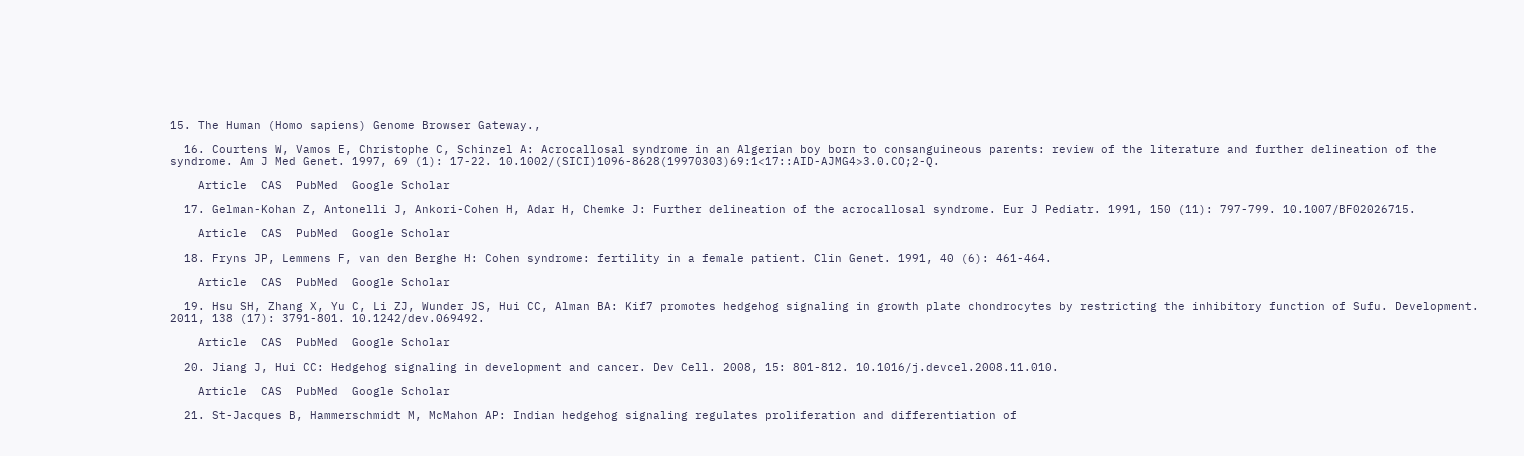15. The Human (Homo sapiens) Genome Browser Gateway.,

  16. Courtens W, Vamos E, Christophe C, Schinzel A: Acrocallosal syndrome in an Algerian boy born to consanguineous parents: review of the literature and further delineation of the syndrome. Am J Med Genet. 1997, 69 (1): 17-22. 10.1002/(SICI)1096-8628(19970303)69:1<17::AID-AJMG4>3.0.CO;2-Q.

    Article  CAS  PubMed  Google Scholar

  17. Gelman-Kohan Z, Antonelli J, Ankori-Cohen H, Adar H, Chemke J: Further delineation of the acrocallosal syndrome. Eur J Pediatr. 1991, 150 (11): 797-799. 10.1007/BF02026715.

    Article  CAS  PubMed  Google Scholar

  18. Fryns JP, Lemmens F, van den Berghe H: Cohen syndrome: fertility in a female patient. Clin Genet. 1991, 40 (6): 461-464.

    Article  CAS  PubMed  Google Scholar

  19. Hsu SH, Zhang X, Yu C, Li ZJ, Wunder JS, Hui CC, Alman BA: Kif7 promotes hedgehog signaling in growth plate chondrocytes by restricting the inhibitory function of Sufu. Development. 2011, 138 (17): 3791-801. 10.1242/dev.069492.

    Article  CAS  PubMed  Google Scholar

  20. Jiang J, Hui CC: Hedgehog signaling in development and cancer. Dev Cell. 2008, 15: 801-812. 10.1016/j.devcel.2008.11.010.

    Article  CAS  PubMed  Google Scholar

  21. St-Jacques B, Hammerschmidt M, McMahon AP: Indian hedgehog signaling regulates proliferation and differentiation of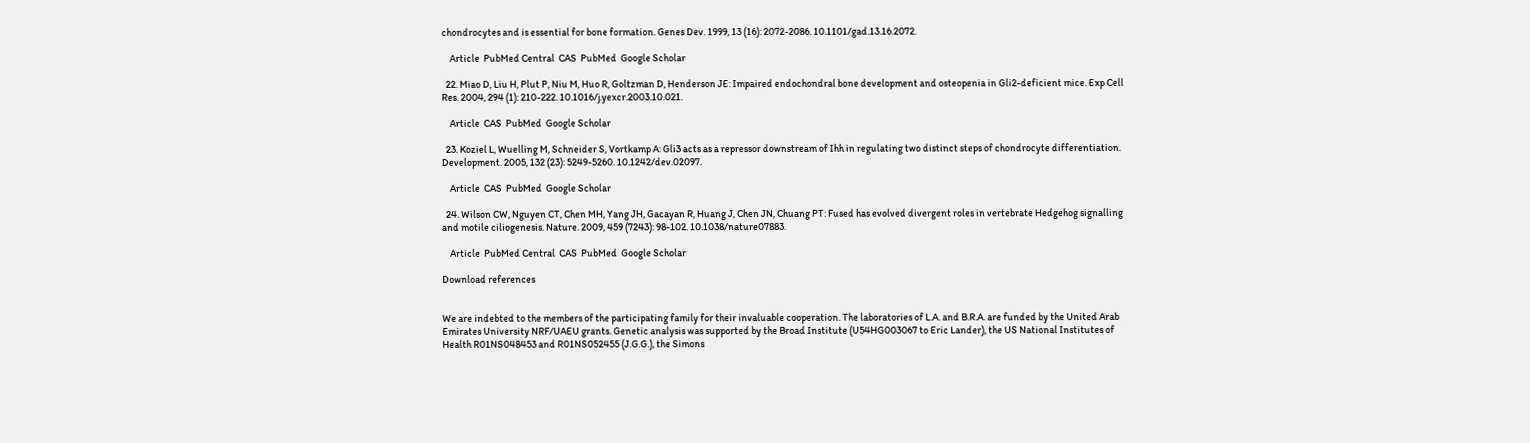chondrocytes and is essential for bone formation. Genes Dev. 1999, 13 (16): 2072-2086. 10.1101/gad.13.16.2072.

    Article  PubMed Central  CAS  PubMed  Google Scholar

  22. Miao D, Liu H, Plut P, Niu M, Huo R, Goltzman D, Henderson JE: Impaired endochondral bone development and osteopenia in Gli2-deficient mice. Exp Cell Res. 2004, 294 (1): 210-222. 10.1016/j.yexcr.2003.10.021.

    Article  CAS  PubMed  Google Scholar

  23. Koziel L, Wuelling M, Schneider S, Vortkamp A: Gli3 acts as a repressor downstream of Ihh in regulating two distinct steps of chondrocyte differentiation. Development. 2005, 132 (23): 5249-5260. 10.1242/dev.02097.

    Article  CAS  PubMed  Google Scholar

  24. Wilson CW, Nguyen CT, Chen MH, Yang JH, Gacayan R, Huang J, Chen JN, Chuang PT: Fused has evolved divergent roles in vertebrate Hedgehog signalling and motile ciliogenesis. Nature. 2009, 459 (7243): 98-102. 10.1038/nature07883.

    Article  PubMed Central  CAS  PubMed  Google Scholar

Download references


We are indebted to the members of the participating family for their invaluable cooperation. The laboratories of L.A. and B.R.A. are funded by the United Arab Emirates University NRF/UAEU grants. Genetic analysis was supported by the Broad Institute (U54HG003067 to Eric Lander), the US National Institutes of Health R01NS048453 and R01NS052455 (J.G.G.), the Simons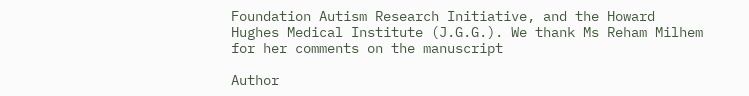Foundation Autism Research Initiative, and the Howard Hughes Medical Institute (J.G.G.). We thank Ms Reham Milhem for her comments on the manuscript

Author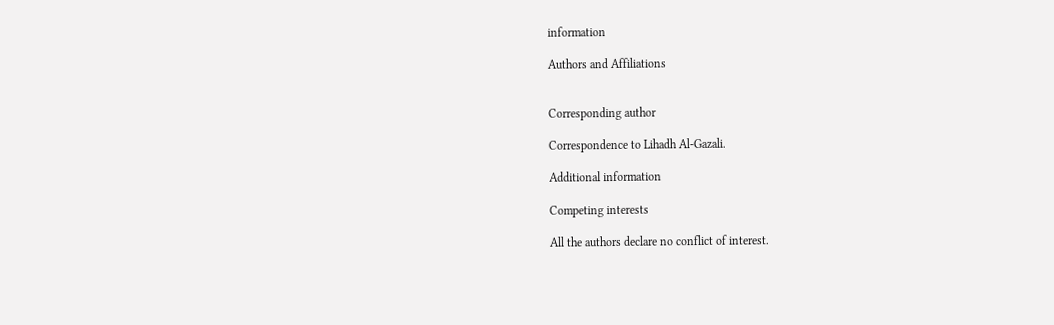information

Authors and Affiliations


Corresponding author

Correspondence to Lihadh Al-Gazali.

Additional information

Competing interests

All the authors declare no conflict of interest.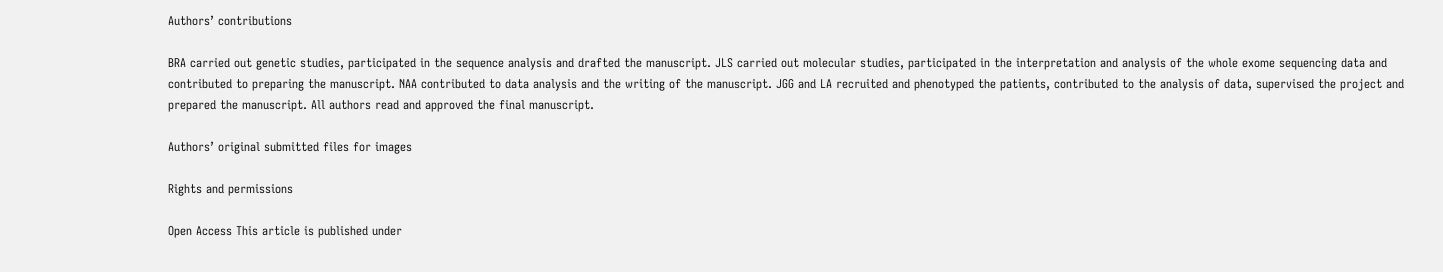Authors’ contributions

BRA carried out genetic studies, participated in the sequence analysis and drafted the manuscript. JLS carried out molecular studies, participated in the interpretation and analysis of the whole exome sequencing data and contributed to preparing the manuscript. NAA contributed to data analysis and the writing of the manuscript. JGG and LA recruited and phenotyped the patients, contributed to the analysis of data, supervised the project and prepared the manuscript. All authors read and approved the final manuscript.

Authors’ original submitted files for images

Rights and permissions

Open Access This article is published under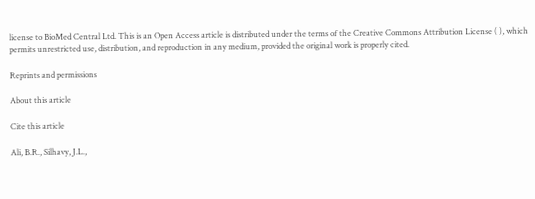license to BioMed Central Ltd. This is an Open Access article is distributed under the terms of the Creative Commons Attribution License ( ), which permits unrestricted use, distribution, and reproduction in any medium, provided the original work is properly cited.

Reprints and permissions

About this article

Cite this article

Ali, B.R., Silhavy, J.L.,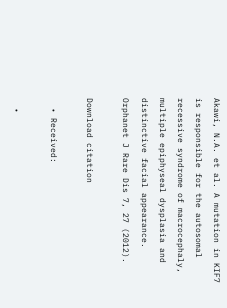Akawi, N.A. et al. A mutation in KIF7 is responsible for the autosomal recessive syndrome of macrocephaly, multiple epiphyseal dysplasia and distinctive facial appearance. Orphanet J Rare Dis 7, 27 (2012).

Download citation

  • Received:

  •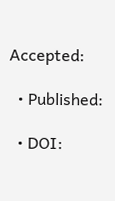Accepted:

  • Published:

  • DOI: